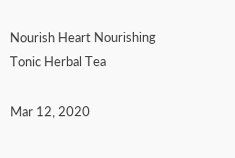Nourish Heart Nourishing Tonic Herbal Tea

Mar 12, 2020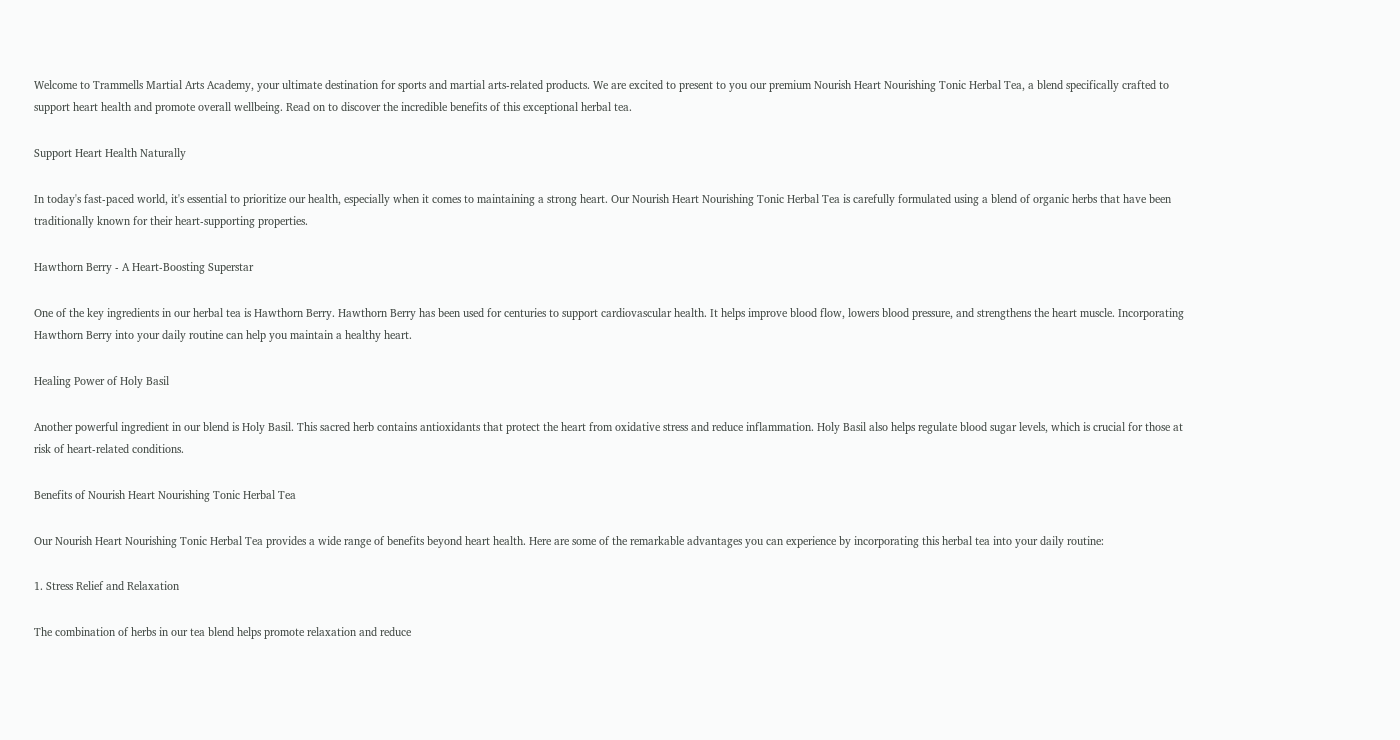Welcome to Trammells Martial Arts Academy, your ultimate destination for sports and martial arts-related products. We are excited to present to you our premium Nourish Heart Nourishing Tonic Herbal Tea, a blend specifically crafted to support heart health and promote overall wellbeing. Read on to discover the incredible benefits of this exceptional herbal tea.

Support Heart Health Naturally

In today's fast-paced world, it's essential to prioritize our health, especially when it comes to maintaining a strong heart. Our Nourish Heart Nourishing Tonic Herbal Tea is carefully formulated using a blend of organic herbs that have been traditionally known for their heart-supporting properties.

Hawthorn Berry - A Heart-Boosting Superstar

One of the key ingredients in our herbal tea is Hawthorn Berry. Hawthorn Berry has been used for centuries to support cardiovascular health. It helps improve blood flow, lowers blood pressure, and strengthens the heart muscle. Incorporating Hawthorn Berry into your daily routine can help you maintain a healthy heart.

Healing Power of Holy Basil

Another powerful ingredient in our blend is Holy Basil. This sacred herb contains antioxidants that protect the heart from oxidative stress and reduce inflammation. Holy Basil also helps regulate blood sugar levels, which is crucial for those at risk of heart-related conditions.

Benefits of Nourish Heart Nourishing Tonic Herbal Tea

Our Nourish Heart Nourishing Tonic Herbal Tea provides a wide range of benefits beyond heart health. Here are some of the remarkable advantages you can experience by incorporating this herbal tea into your daily routine:

1. Stress Relief and Relaxation

The combination of herbs in our tea blend helps promote relaxation and reduce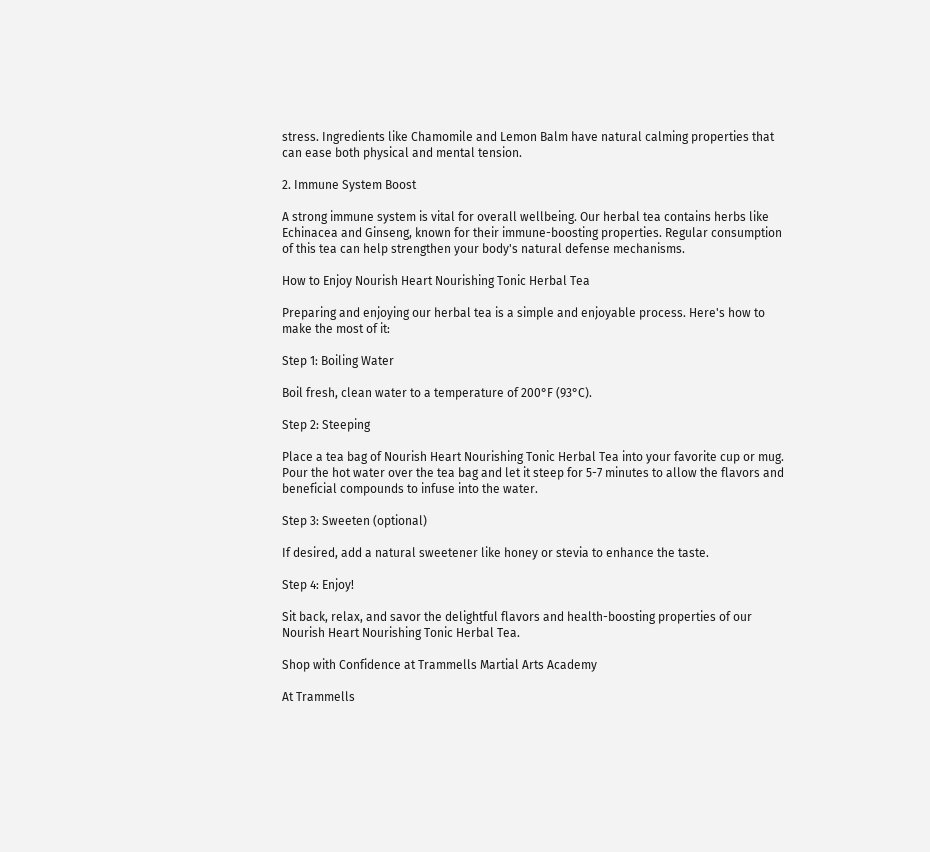stress. Ingredients like Chamomile and Lemon Balm have natural calming properties that can ease both physical and mental tension.

2. Immune System Boost

A strong immune system is vital for overall wellbeing. Our herbal tea contains herbs like Echinacea and Ginseng, known for their immune-boosting properties. Regular consumption of this tea can help strengthen your body's natural defense mechanisms.

How to Enjoy Nourish Heart Nourishing Tonic Herbal Tea

Preparing and enjoying our herbal tea is a simple and enjoyable process. Here's how to make the most of it:

Step 1: Boiling Water

Boil fresh, clean water to a temperature of 200°F (93°C).

Step 2: Steeping

Place a tea bag of Nourish Heart Nourishing Tonic Herbal Tea into your favorite cup or mug. Pour the hot water over the tea bag and let it steep for 5-7 minutes to allow the flavors and beneficial compounds to infuse into the water.

Step 3: Sweeten (optional)

If desired, add a natural sweetener like honey or stevia to enhance the taste.

Step 4: Enjoy!

Sit back, relax, and savor the delightful flavors and health-boosting properties of our Nourish Heart Nourishing Tonic Herbal Tea.

Shop with Confidence at Trammells Martial Arts Academy

At Trammells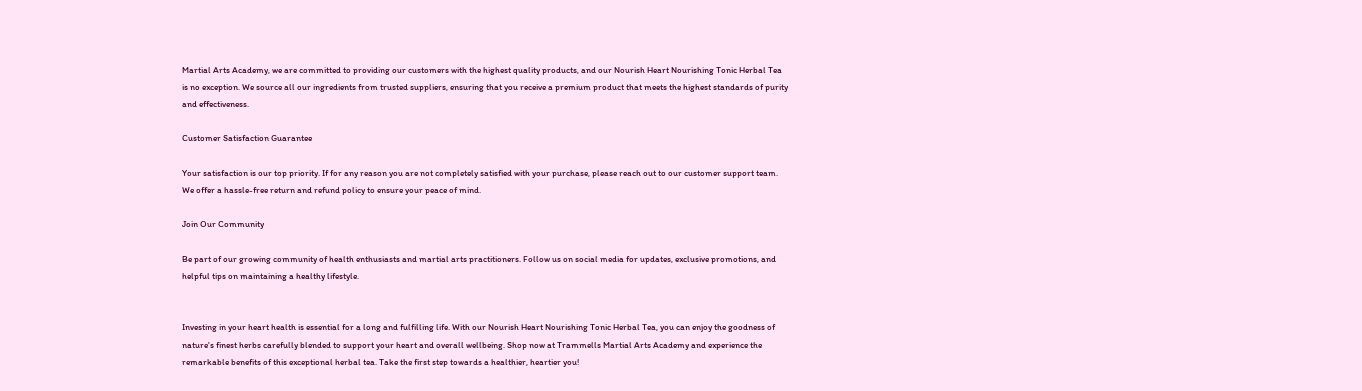Martial Arts Academy, we are committed to providing our customers with the highest quality products, and our Nourish Heart Nourishing Tonic Herbal Tea is no exception. We source all our ingredients from trusted suppliers, ensuring that you receive a premium product that meets the highest standards of purity and effectiveness.

Customer Satisfaction Guarantee

Your satisfaction is our top priority. If for any reason you are not completely satisfied with your purchase, please reach out to our customer support team. We offer a hassle-free return and refund policy to ensure your peace of mind.

Join Our Community

Be part of our growing community of health enthusiasts and martial arts practitioners. Follow us on social media for updates, exclusive promotions, and helpful tips on maintaining a healthy lifestyle.


Investing in your heart health is essential for a long and fulfilling life. With our Nourish Heart Nourishing Tonic Herbal Tea, you can enjoy the goodness of nature's finest herbs carefully blended to support your heart and overall wellbeing. Shop now at Trammells Martial Arts Academy and experience the remarkable benefits of this exceptional herbal tea. Take the first step towards a healthier, heartier you!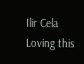Ilir Cela
Loving this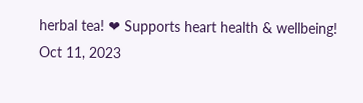herbal tea! ❤ Supports heart health & wellbeing!
Oct 11, 2023